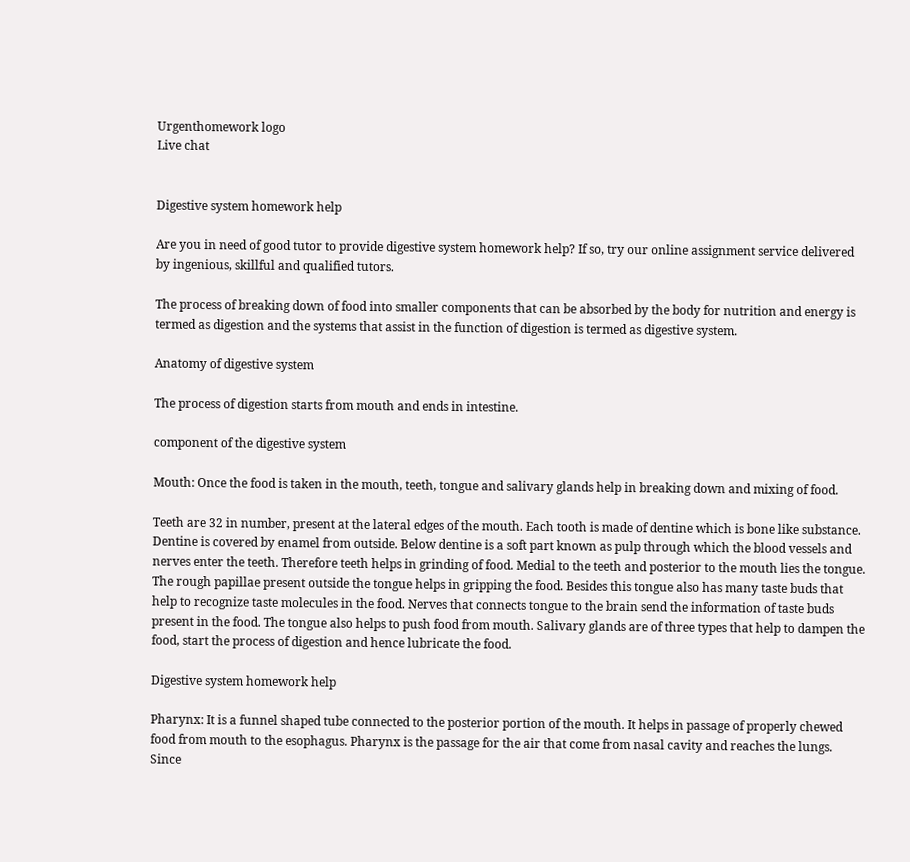Urgenthomework logo
Live chat


Digestive system homework help

Are you in need of good tutor to provide digestive system homework help? If so, try our online assignment service delivered by ingenious, skillful and qualified tutors.

The process of breaking down of food into smaller components that can be absorbed by the body for nutrition and energy is termed as digestion and the systems that assist in the function of digestion is termed as digestive system.

Anatomy of digestive system

The process of digestion starts from mouth and ends in intestine.

component of the digestive system

Mouth: Once the food is taken in the mouth, teeth, tongue and salivary glands help in breaking down and mixing of food.

Teeth are 32 in number, present at the lateral edges of the mouth. Each tooth is made of dentine which is bone like substance. Dentine is covered by enamel from outside. Below dentine is a soft part known as pulp through which the blood vessels and nerves enter the teeth. Therefore teeth helps in grinding of food. Medial to the teeth and posterior to the mouth lies the tongue. The rough papillae present outside the tongue helps in gripping the food. Besides this tongue also has many taste buds that help to recognize taste molecules in the food. Nerves that connects tongue to the brain send the information of taste buds present in the food. The tongue also helps to push food from mouth. Salivary glands are of three types that help to dampen the food, start the process of digestion and hence lubricate the food.

Digestive system homework help

Pharynx: It is a funnel shaped tube connected to the posterior portion of the mouth. It helps in passage of properly chewed food from mouth to the esophagus. Pharynx is the passage for the air that come from nasal cavity and reaches the lungs. Since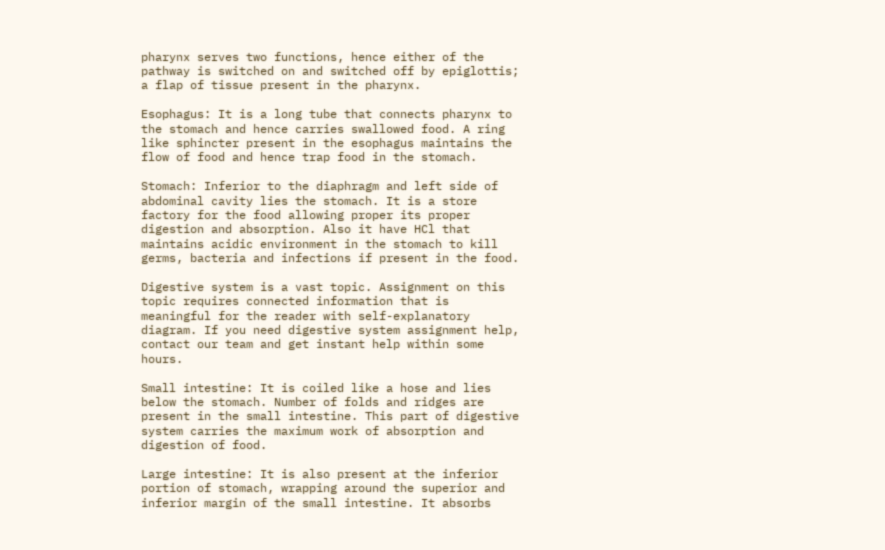pharynx serves two functions, hence either of the pathway is switched on and switched off by epiglottis; a flap of tissue present in the pharynx.

Esophagus: It is a long tube that connects pharynx to the stomach and hence carries swallowed food. A ring like sphincter present in the esophagus maintains the flow of food and hence trap food in the stomach.

Stomach: Inferior to the diaphragm and left side of abdominal cavity lies the stomach. It is a store factory for the food allowing proper its proper digestion and absorption. Also it have HCl that maintains acidic environment in the stomach to kill germs, bacteria and infections if present in the food.

Digestive system is a vast topic. Assignment on this topic requires connected information that is meaningful for the reader with self-explanatory diagram. If you need digestive system assignment help, contact our team and get instant help within some hours.

Small intestine: It is coiled like a hose and lies below the stomach. Number of folds and ridges are present in the small intestine. This part of digestive system carries the maximum work of absorption and digestion of food.

Large intestine: It is also present at the inferior portion of stomach, wrapping around the superior and inferior margin of the small intestine. It absorbs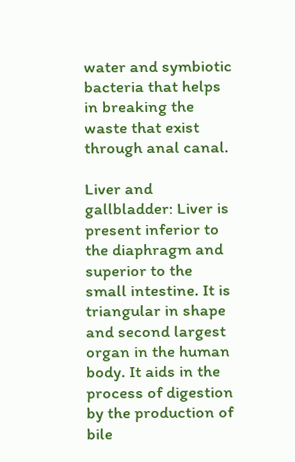water and symbiotic bacteria that helps in breaking the waste that exist through anal canal.

Liver and gallbladder: Liver is present inferior to the diaphragm and superior to the small intestine. It is triangular in shape and second largest organ in the human body. It aids in the process of digestion by the production of bile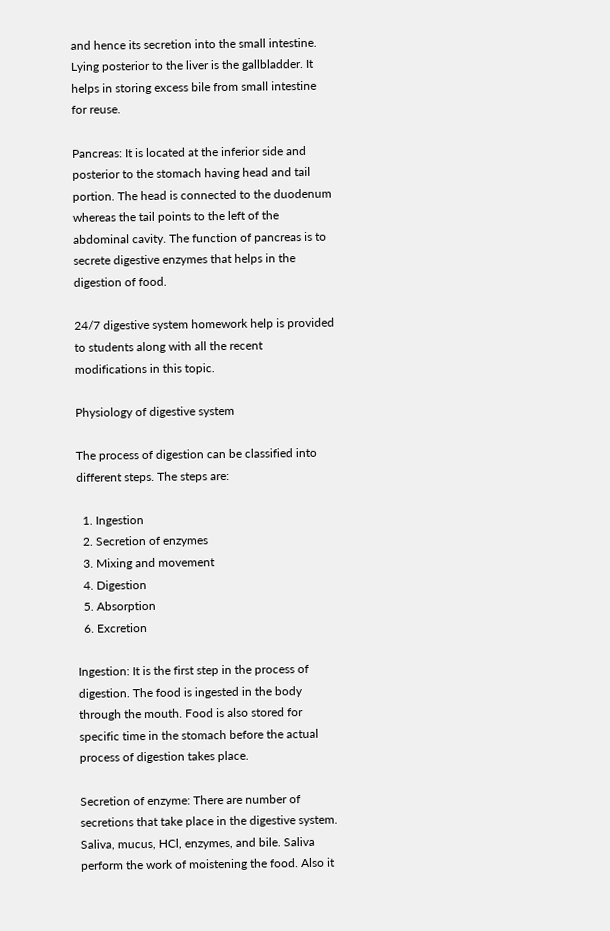and hence its secretion into the small intestine. Lying posterior to the liver is the gallbladder. It helps in storing excess bile from small intestine for reuse.

Pancreas: It is located at the inferior side and posterior to the stomach having head and tail portion. The head is connected to the duodenum whereas the tail points to the left of the abdominal cavity. The function of pancreas is to secrete digestive enzymes that helps in the digestion of food.

24/7 digestive system homework help is provided to students along with all the recent modifications in this topic.

Physiology of digestive system

The process of digestion can be classified into different steps. The steps are:

  1. Ingestion
  2. Secretion of enzymes
  3. Mixing and movement
  4. Digestion
  5. Absorption
  6. Excretion

Ingestion: It is the first step in the process of digestion. The food is ingested in the body through the mouth. Food is also stored for specific time in the stomach before the actual process of digestion takes place.

Secretion of enzyme: There are number of secretions that take place in the digestive system. Saliva, mucus, HCl, enzymes, and bile. Saliva perform the work of moistening the food. Also it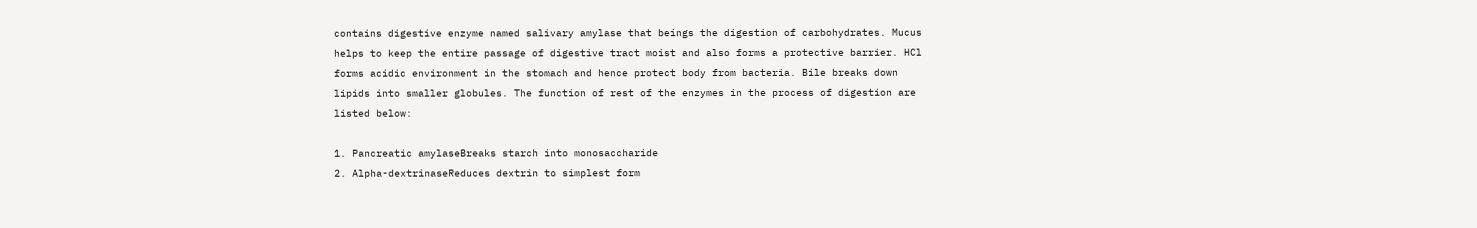contains digestive enzyme named salivary amylase that beings the digestion of carbohydrates. Mucus helps to keep the entire passage of digestive tract moist and also forms a protective barrier. HCl forms acidic environment in the stomach and hence protect body from bacteria. Bile breaks down lipids into smaller globules. The function of rest of the enzymes in the process of digestion are listed below:

1. Pancreatic amylaseBreaks starch into monosaccharide
2. Alpha-dextrinaseReduces dextrin to simplest form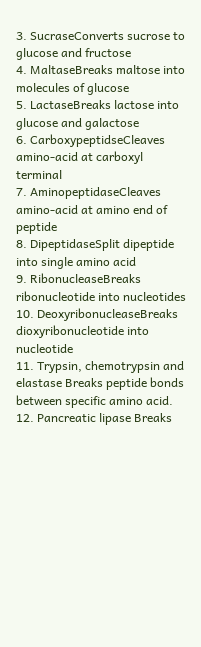3. SucraseConverts sucrose to glucose and fructose
4. MaltaseBreaks maltose into molecules of glucose
5. LactaseBreaks lactose into glucose and galactose
6. CarboxypeptidseCleaves amino-acid at carboxyl terminal
7. AminopeptidaseCleaves amino-acid at amino end of peptide
8. DipeptidaseSplit dipeptide into single amino acid
9. RibonucleaseBreaks ribonucleotide into nucleotides
10. DeoxyribonucleaseBreaks dioxyribonucleotide into nucleotide
11. Trypsin, chemotrypsin and elastase Breaks peptide bonds between specific amino acid.
12. Pancreatic lipase Breaks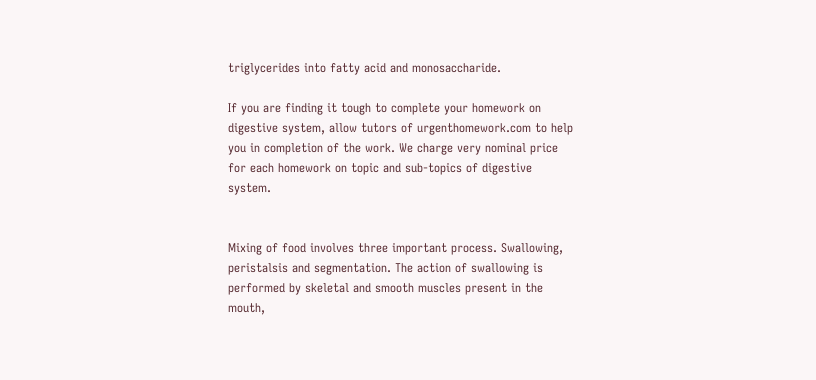triglycerides into fatty acid and monosaccharide.

If you are finding it tough to complete your homework on digestive system, allow tutors of urgenthomework.com to help you in completion of the work. We charge very nominal price for each homework on topic and sub-topics of digestive system.


Mixing of food involves three important process. Swallowing, peristalsis and segmentation. The action of swallowing is performed by skeletal and smooth muscles present in the mouth,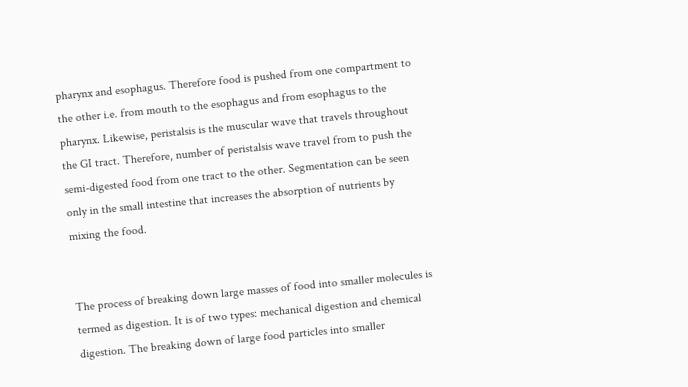pharynx and esophagus. Therefore food is pushed from one compartment to the other i.e. from mouth to the esophagus and from esophagus to the pharynx. Likewise, peristalsis is the muscular wave that travels throughout the GI tract. Therefore, number of peristalsis wave travel from to push the semi-digested food from one tract to the other. Segmentation can be seen only in the small intestine that increases the absorption of nutrients by mixing the food.


The process of breaking down large masses of food into smaller molecules is termed as digestion. It is of two types: mechanical digestion and chemical digestion. The breaking down of large food particles into smaller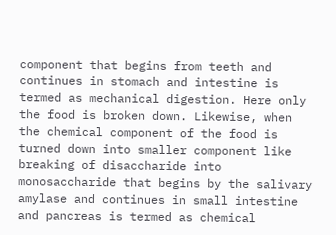component that begins from teeth and continues in stomach and intestine is termed as mechanical digestion. Here only the food is broken down. Likewise, when the chemical component of the food is turned down into smaller component like breaking of disaccharide into monosaccharide that begins by the salivary amylase and continues in small intestine and pancreas is termed as chemical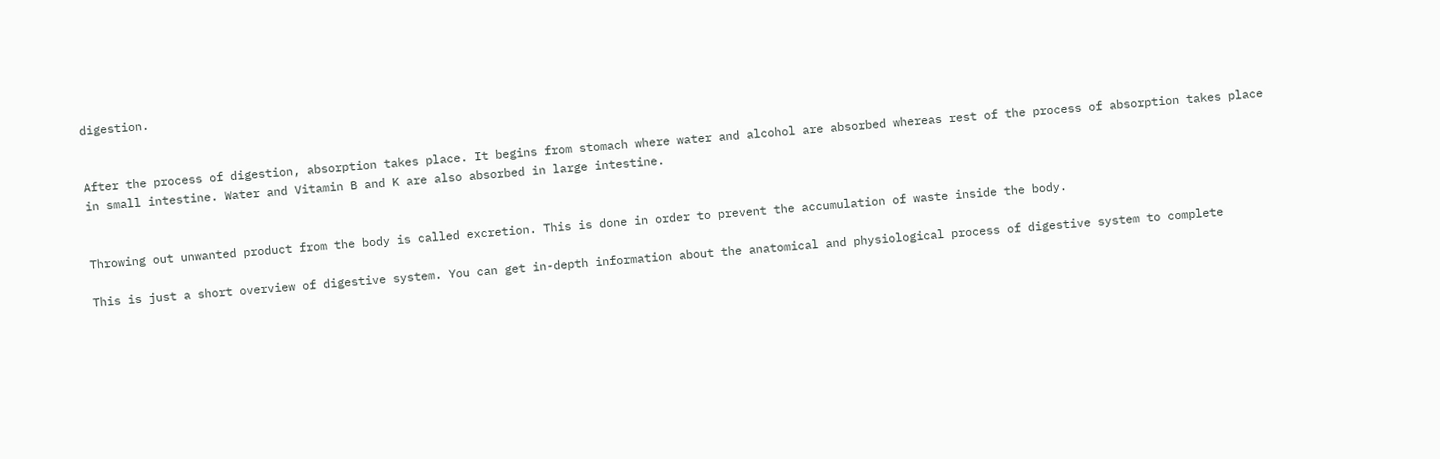digestion.


After the process of digestion, absorption takes place. It begins from stomach where water and alcohol are absorbed whereas rest of the process of absorption takes place in small intestine. Water and Vitamin B and K are also absorbed in large intestine.


Throwing out unwanted product from the body is called excretion. This is done in order to prevent the accumulation of waste inside the body.

This is just a short overview of digestive system. You can get in-depth information about the anatomical and physiological process of digestive system to complete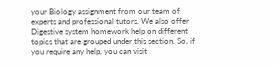your Biology assignment from our team of experts and professional tutors. We also offer Digestive system homework help on different topics that are grouped under this section. So, if you require any help, you can visit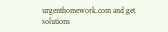urgenthomework.com and get solutions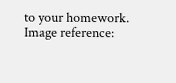to your homework. Image reference: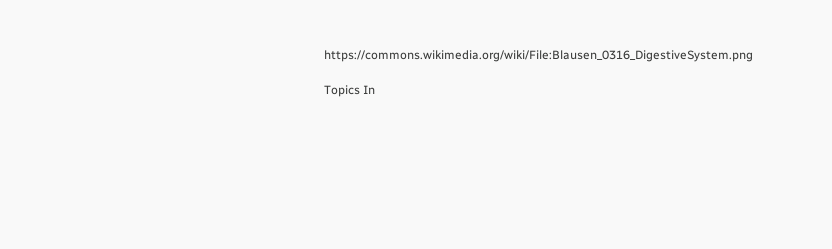https://commons.wikimedia.org/wiki/File:Blausen_0316_DigestiveSystem.png

Topics In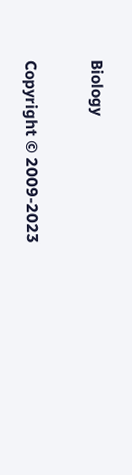Biology

Copyright © 2009-2023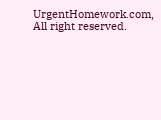UrgentHomework.com, All right reserved.